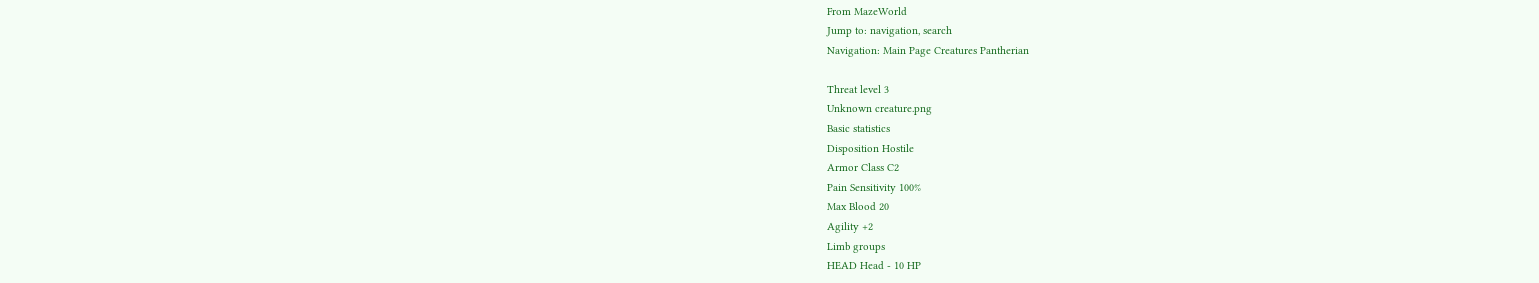From MazeWorld
Jump to: navigation, search
Navigation: Main Page Creatures Pantherian

Threat level 3
Unknown creature.png
Basic statistics
Disposition Hostile
Armor Class C2
Pain Sensitivity 100%
Max Blood 20
Agility +2
Limb groups
HEAD Head - 10 HP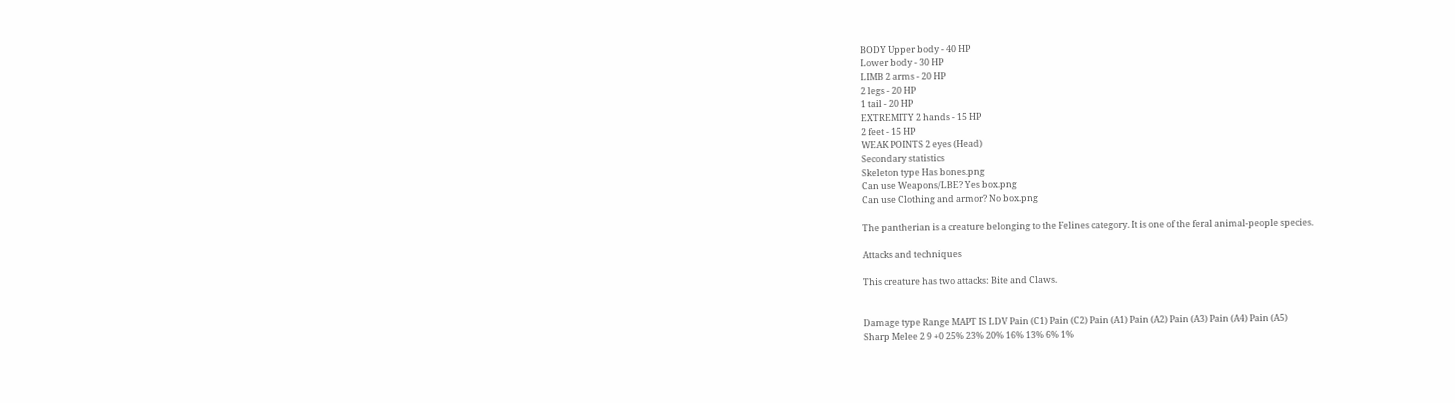BODY Upper body - 40 HP
Lower body - 30 HP
LIMB 2 arms - 20 HP
2 legs - 20 HP
1 tail - 20 HP
EXTREMITY 2 hands - 15 HP
2 feet - 15 HP
WEAK POINTS 2 eyes (Head)
Secondary statistics
Skeleton type Has bones.png
Can use Weapons/LBE? Yes box.png
Can use Clothing and armor? No box.png

The pantherian is a creature belonging to the Felines category. It is one of the feral animal-people species.

Attacks and techniques

This creature has two attacks: Bite and Claws.


Damage type Range MAPT IS LDV Pain (C1) Pain (C2) Pain (A1) Pain (A2) Pain (A3) Pain (A4) Pain (A5)
Sharp Melee 2 9 +0 25% 23% 20% 16% 13% 6% 1%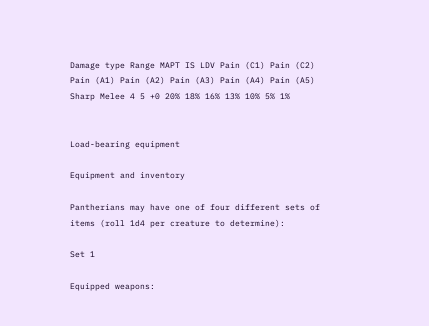Damage type Range MAPT IS LDV Pain (C1) Pain (C2) Pain (A1) Pain (A2) Pain (A3) Pain (A4) Pain (A5)
Sharp Melee 4 5 +0 20% 18% 16% 13% 10% 5% 1%


Load-bearing equipment

Equipment and inventory

Pantherians may have one of four different sets of items (roll 1d4 per creature to determine):

Set 1

Equipped weapons: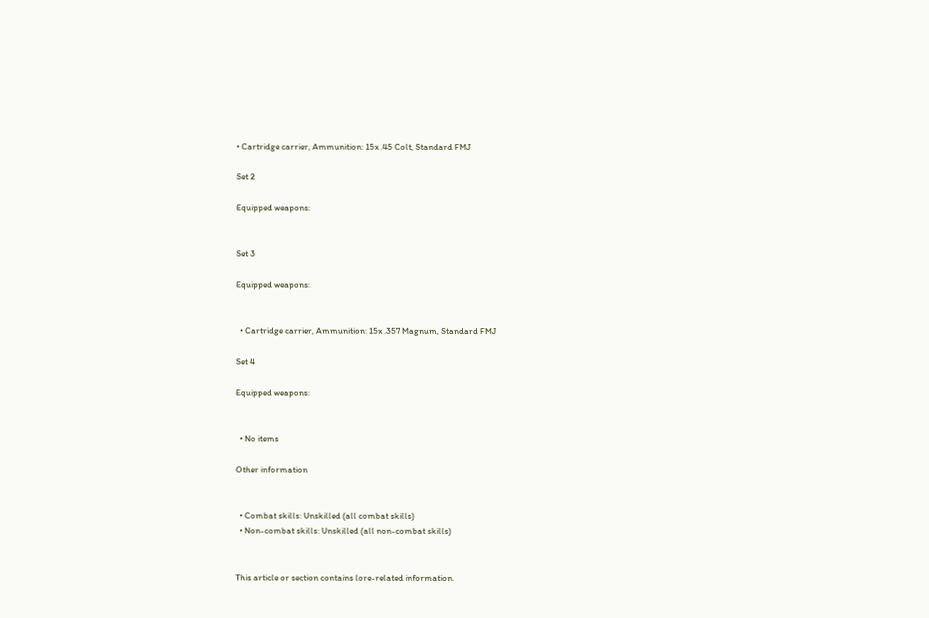• Cartridge carrier, Ammunition: 15x .45 Colt, Standard FMJ

Set 2

Equipped weapons:


Set 3

Equipped weapons:


  • Cartridge carrier, Ammunition: 15x .357 Magnum, Standard FMJ

Set 4

Equipped weapons:


  • No items

Other information


  • Combat skills: Unskilled (all combat skills)
  • Non-combat skills: Unskilled (all non-combat skills)


This article or section contains lore-related information.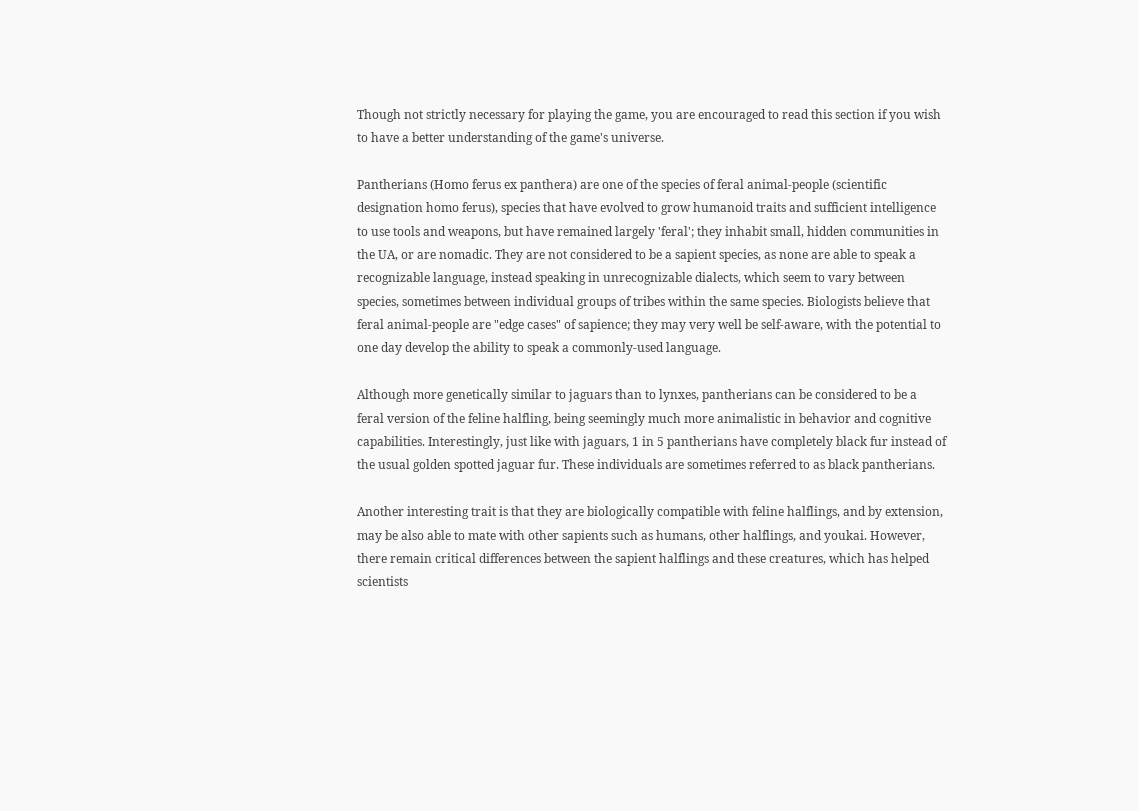Though not strictly necessary for playing the game, you are encouraged to read this section if you wish to have a better understanding of the game's universe.

Pantherians (Homo ferus ex panthera) are one of the species of feral animal-people (scientific designation homo ferus), species that have evolved to grow humanoid traits and sufficient intelligence to use tools and weapons, but have remained largely 'feral'; they inhabit small, hidden communities in the UA, or are nomadic. They are not considered to be a sapient species, as none are able to speak a recognizable language, instead speaking in unrecognizable dialects, which seem to vary between species, sometimes between individual groups of tribes within the same species. Biologists believe that feral animal-people are "edge cases" of sapience; they may very well be self-aware, with the potential to one day develop the ability to speak a commonly-used language.

Although more genetically similar to jaguars than to lynxes, pantherians can be considered to be a feral version of the feline halfling, being seemingly much more animalistic in behavior and cognitive capabilities. Interestingly, just like with jaguars, 1 in 5 pantherians have completely black fur instead of the usual golden spotted jaguar fur. These individuals are sometimes referred to as black pantherians.

Another interesting trait is that they are biologically compatible with feline halflings, and by extension, may be also able to mate with other sapients such as humans, other halflings, and youkai. However, there remain critical differences between the sapient halflings and these creatures, which has helped scientists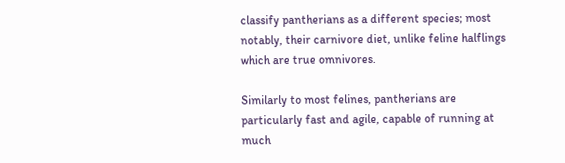classify pantherians as a different species; most notably, their carnivore diet, unlike feline halflings which are true omnivores.

Similarly to most felines, pantherians are particularly fast and agile, capable of running at much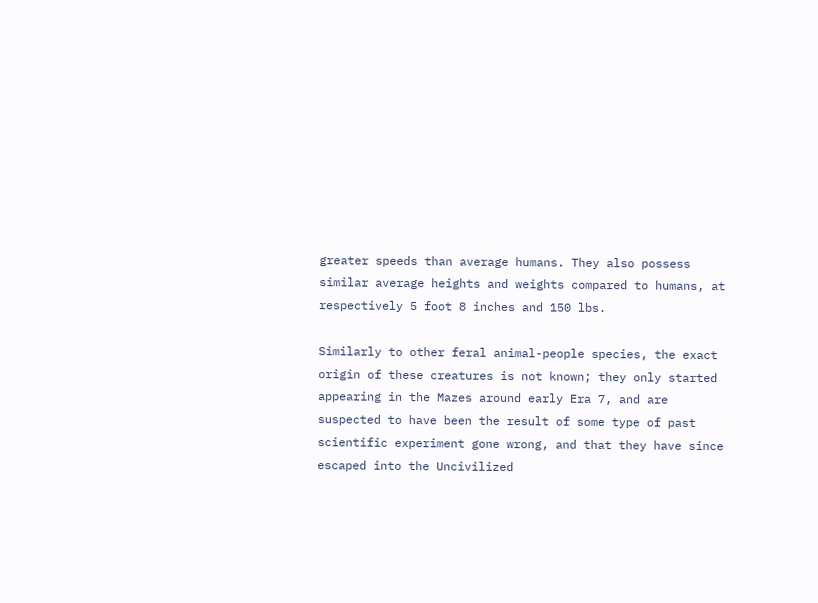greater speeds than average humans. They also possess similar average heights and weights compared to humans, at respectively 5 foot 8 inches and 150 lbs.

Similarly to other feral animal-people species, the exact origin of these creatures is not known; they only started appearing in the Mazes around early Era 7, and are suspected to have been the result of some type of past scientific experiment gone wrong, and that they have since escaped into the Uncivilized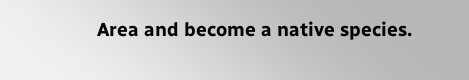Area and become a native species.